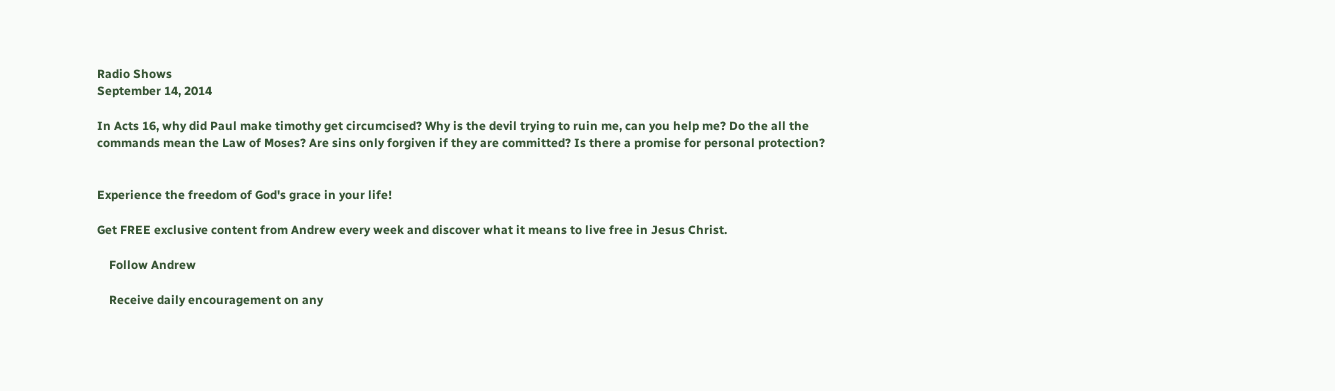Radio Shows
September 14, 2014

In Acts 16, why did Paul make timothy get circumcised? Why is the devil trying to ruin me, can you help me? Do the all the commands mean the Law of Moses? Are sins only forgiven if they are committed? Is there a promise for personal protection?


Experience the freedom of God's grace in your life!

Get FREE exclusive content from Andrew every week and discover what it means to live free in Jesus Christ.

    Follow Andrew

    Receive daily encouragement on any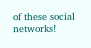of these social networks!